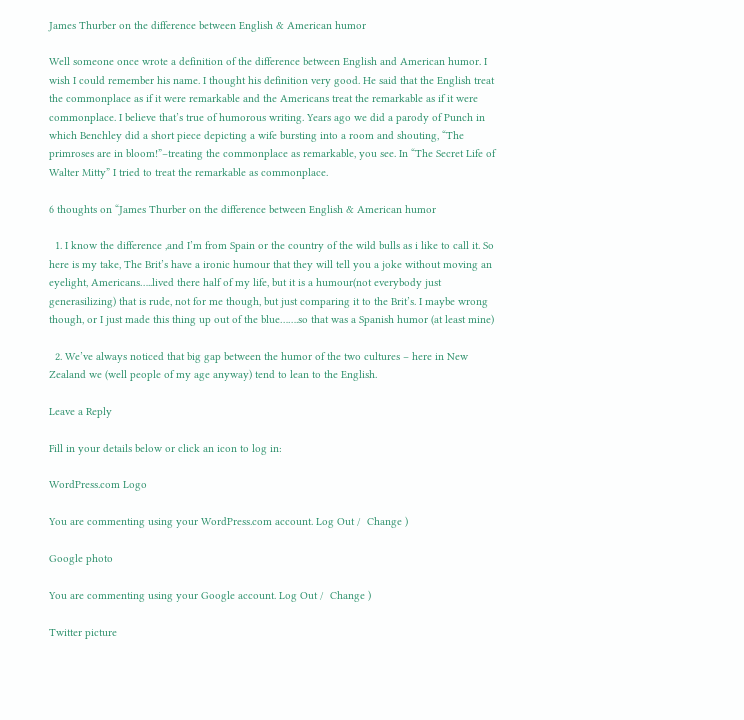James Thurber on the difference between English & American humor

Well someone once wrote a definition of the difference between English and American humor. I wish I could remember his name. I thought his definition very good. He said that the English treat the commonplace as if it were remarkable and the Americans treat the remarkable as if it were commonplace. I believe that’s true of humorous writing. Years ago we did a parody of Punch in which Benchley did a short piece depicting a wife bursting into a room and shouting, “The primroses are in bloom!”–treating the commonplace as remarkable, you see. In “The Secret Life of Walter Mitty” I tried to treat the remarkable as commonplace.

6 thoughts on “James Thurber on the difference between English & American humor

  1. I know the difference ,and I’m from Spain or the country of the wild bulls as i like to call it. So here is my take, The Brit’s have a ironic humour that they will tell you a joke without moving an eyelight, Americans…..lived there half of my life, but it is a humour(not everybody just generasilizing) that is rude, not for me though, but just comparing it to the Brit’s. I maybe wrong though, or I just made this thing up out of the blue…….so that was a Spanish humor (at least mine)

  2. We’ve always noticed that big gap between the humor of the two cultures – here in New Zealand we (well people of my age anyway) tend to lean to the English.

Leave a Reply

Fill in your details below or click an icon to log in:

WordPress.com Logo

You are commenting using your WordPress.com account. Log Out /  Change )

Google photo

You are commenting using your Google account. Log Out /  Change )

Twitter picture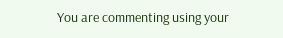You are commenting using your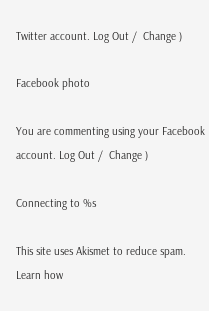Twitter account. Log Out /  Change )

Facebook photo

You are commenting using your Facebook account. Log Out /  Change )

Connecting to %s

This site uses Akismet to reduce spam. Learn how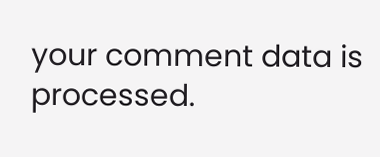your comment data is processed.